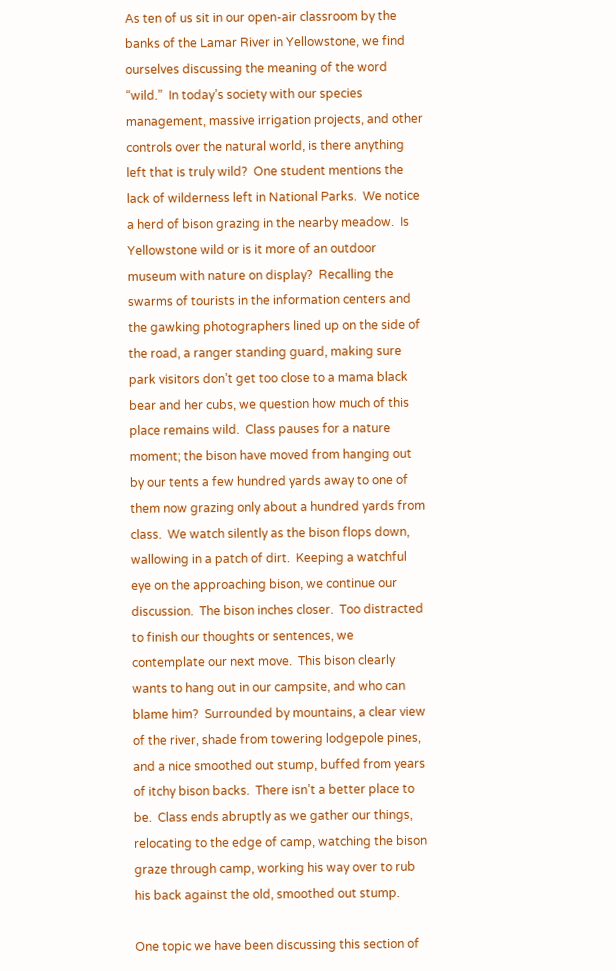As ten of us sit in our open-air classroom by the banks of the Lamar River in Yellowstone, we find ourselves discussing the meaning of the word “wild.”  In today’s society with our species management, massive irrigation projects, and other controls over the natural world, is there anything left that is truly wild?  One student mentions the lack of wilderness left in National Parks.  We notice a herd of bison grazing in the nearby meadow.  Is Yellowstone wild or is it more of an outdoor museum with nature on display?  Recalling the swarms of tourists in the information centers and the gawking photographers lined up on the side of the road, a ranger standing guard, making sure park visitors don’t get too close to a mama black bear and her cubs, we question how much of this place remains wild.  Class pauses for a nature moment; the bison have moved from hanging out by our tents a few hundred yards away to one of them now grazing only about a hundred yards from class.  We watch silently as the bison flops down, wallowing in a patch of dirt.  Keeping a watchful eye on the approaching bison, we continue our discussion.  The bison inches closer.  Too distracted to finish our thoughts or sentences, we contemplate our next move.  This bison clearly wants to hang out in our campsite, and who can blame him?  Surrounded by mountains, a clear view of the river, shade from towering lodgepole pines, and a nice smoothed out stump, buffed from years of itchy bison backs.  There isn’t a better place to be.  Class ends abruptly as we gather our things, relocating to the edge of camp, watching the bison graze through camp, working his way over to rub his back against the old, smoothed out stump.

One topic we have been discussing this section of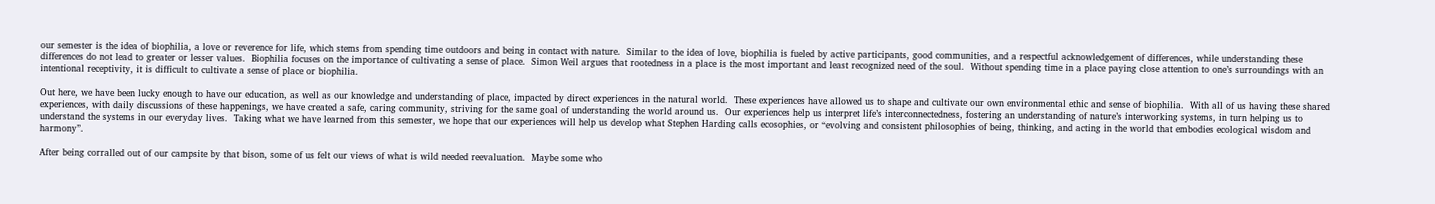our semester is the idea of biophilia, a love or reverence for life, which stems from spending time outdoors and being in contact with nature.  Similar to the idea of love, biophilia is fueled by active participants, good communities, and a respectful acknowledgement of differences, while understanding these differences do not lead to greater or lesser values.  Biophilia focuses on the importance of cultivating a sense of place.  Simon Weil argues that rootedness in a place is the most important and least recognized need of the soul.  Without spending time in a place paying close attention to one’s surroundings with an intentional receptivity, it is difficult to cultivate a sense of place or biophilia.

Out here, we have been lucky enough to have our education, as well as our knowledge and understanding of place, impacted by direct experiences in the natural world.  These experiences have allowed us to shape and cultivate our own environmental ethic and sense of biophilia.  With all of us having these shared experiences, with daily discussions of these happenings, we have created a safe, caring community, striving for the same goal of understanding the world around us.  Our experiences help us interpret life’s interconnectedness, fostering an understanding of nature’s interworking systems, in turn helping us to understand the systems in our everyday lives.  Taking what we have learned from this semester, we hope that our experiences will help us develop what Stephen Harding calls ecosophies, or “evolving and consistent philosophies of being, thinking, and acting in the world that embodies ecological wisdom and harmony”.

After being corralled out of our campsite by that bison, some of us felt our views of what is wild needed reevaluation.  Maybe some who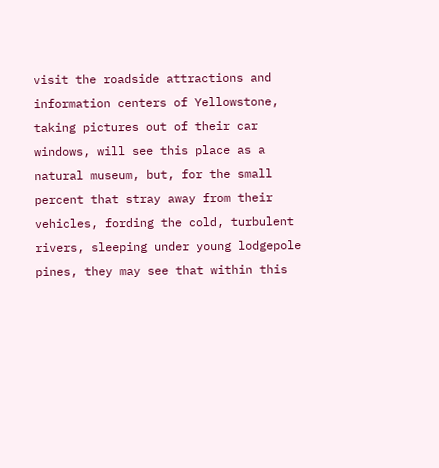visit the roadside attractions and information centers of Yellowstone, taking pictures out of their car windows, will see this place as a natural museum, but, for the small percent that stray away from their vehicles, fording the cold, turbulent rivers, sleeping under young lodgepole pines, they may see that within this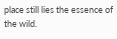place still lies the essence of the wild.